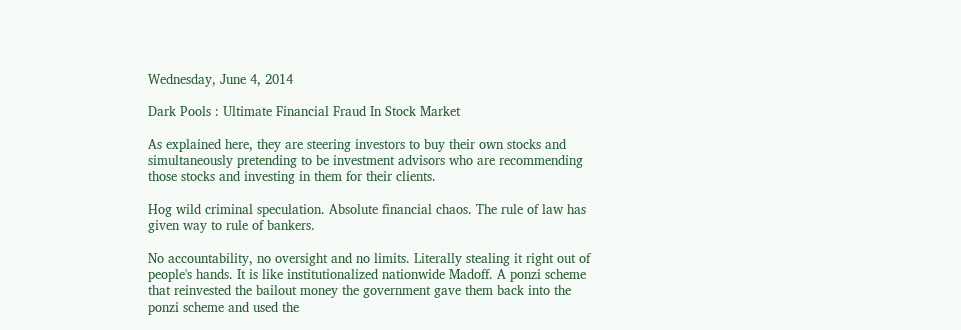Wednesday, June 4, 2014

Dark Pools : Ultimate Financial Fraud In Stock Market

As explained here, they are steering investors to buy their own stocks and simultaneously pretending to be investment advisors who are recommending those stocks and investing in them for their clients.

Hog wild criminal speculation. Absolute financial chaos. The rule of law has given way to rule of bankers.

No accountability, no oversight and no limits. Literally stealing it right out of people's hands. It is like institutionalized nationwide Madoff. A ponzi scheme that reinvested the bailout money the government gave them back into the ponzi scheme and used the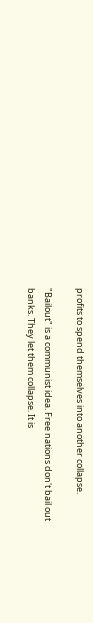profits to spend themselves into another collapse.

"Bailout" is a communist idea. Free nations don't bail out banks. They let them collapse. It is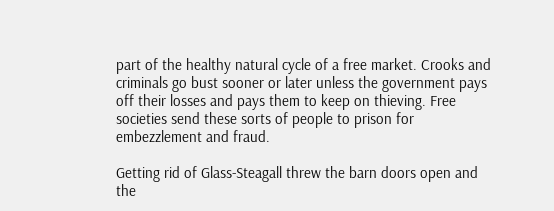part of the healthy natural cycle of a free market. Crooks and criminals go bust sooner or later unless the government pays off their losses and pays them to keep on thieving. Free societies send these sorts of people to prison for embezzlement and fraud.

Getting rid of Glass-Steagall threw the barn doors open and the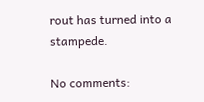rout has turned into a stampede.

No comments: